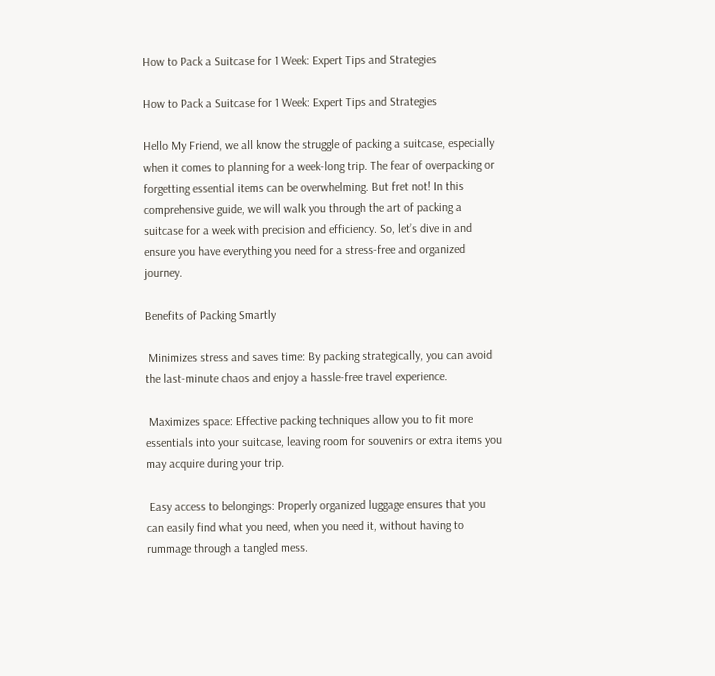How to Pack a Suitcase for 1 Week: Expert Tips and Strategies

How to Pack a Suitcase for 1 Week: Expert Tips and Strategies

Hello My Friend, we all know the struggle of packing a suitcase, especially when it comes to planning for a week-long trip. The fear of overpacking or forgetting essential items can be overwhelming. But fret not! In this comprehensive guide, we will walk you through the art of packing a suitcase for a week with precision and efficiency. So, let’s dive in and ensure you have everything you need for a stress-free and organized journey.

Benefits of Packing Smartly

 Minimizes stress and saves time: By packing strategically, you can avoid the last-minute chaos and enjoy a hassle-free travel experience.

 Maximizes space: Effective packing techniques allow you to fit more essentials into your suitcase, leaving room for souvenirs or extra items you may acquire during your trip.

 Easy access to belongings: Properly organized luggage ensures that you can easily find what you need, when you need it, without having to rummage through a tangled mess.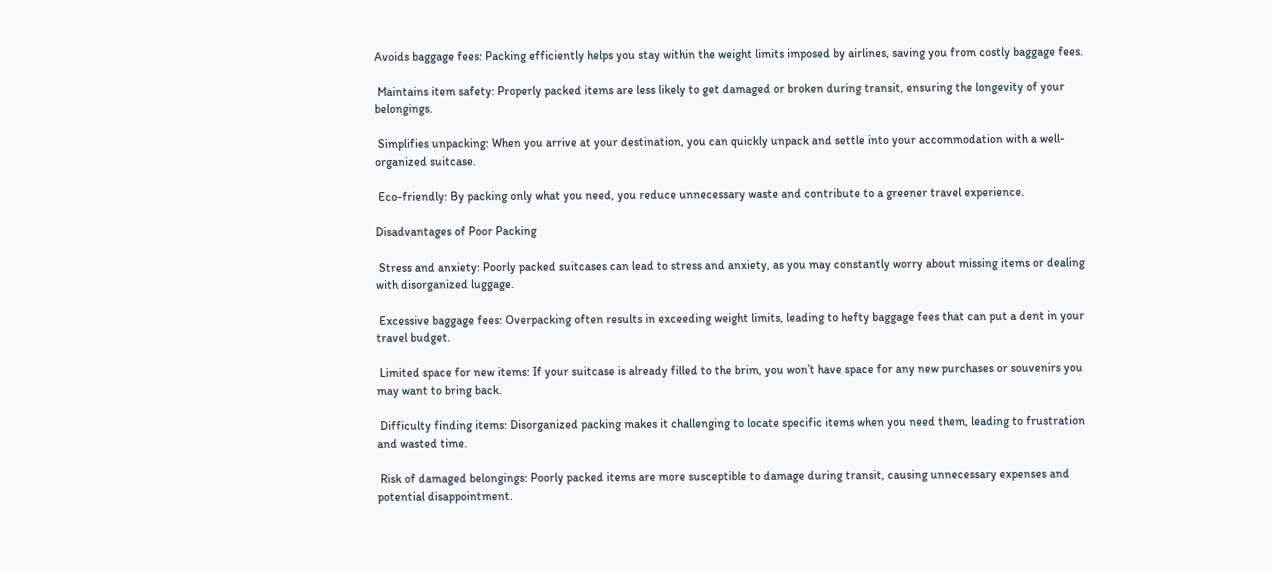Avoids baggage fees: Packing efficiently helps you stay within the weight limits imposed by airlines, saving you from costly baggage fees.

 Maintains item safety: Properly packed items are less likely to get damaged or broken during transit, ensuring the longevity of your belongings.

 Simplifies unpacking: When you arrive at your destination, you can quickly unpack and settle into your accommodation with a well-organized suitcase.

 Eco-friendly: By packing only what you need, you reduce unnecessary waste and contribute to a greener travel experience.

Disadvantages of Poor Packing

 Stress and anxiety: Poorly packed suitcases can lead to stress and anxiety, as you may constantly worry about missing items or dealing with disorganized luggage.

 Excessive baggage fees: Overpacking often results in exceeding weight limits, leading to hefty baggage fees that can put a dent in your travel budget.

 Limited space for new items: If your suitcase is already filled to the brim, you won’t have space for any new purchases or souvenirs you may want to bring back.

 Difficulty finding items: Disorganized packing makes it challenging to locate specific items when you need them, leading to frustration and wasted time.

 Risk of damaged belongings: Poorly packed items are more susceptible to damage during transit, causing unnecessary expenses and potential disappointment.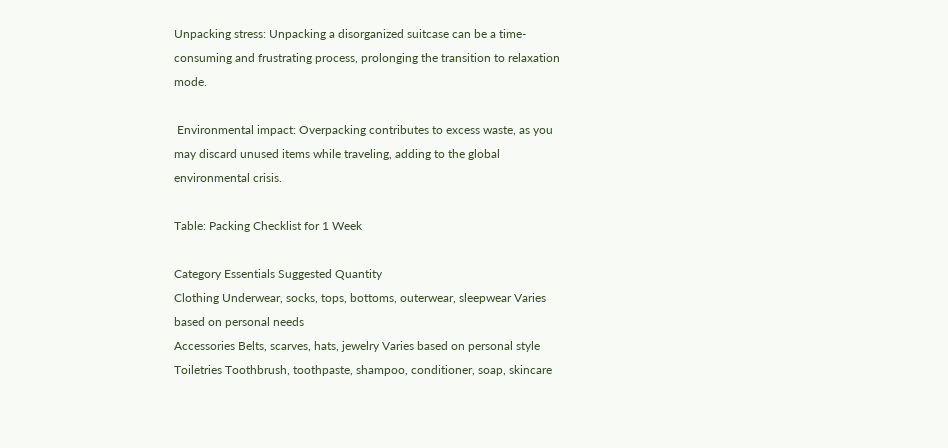Unpacking stress: Unpacking a disorganized suitcase can be a time-consuming and frustrating process, prolonging the transition to relaxation mode.

 Environmental impact: Overpacking contributes to excess waste, as you may discard unused items while traveling, adding to the global environmental crisis.

Table: Packing Checklist for 1 Week

Category Essentials Suggested Quantity
Clothing Underwear, socks, tops, bottoms, outerwear, sleepwear Varies based on personal needs
Accessories Belts, scarves, hats, jewelry Varies based on personal style
Toiletries Toothbrush, toothpaste, shampoo, conditioner, soap, skincare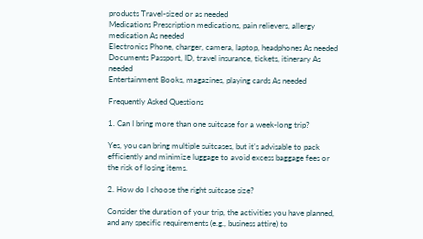products Travel-sized or as needed
Medications Prescription medications, pain relievers, allergy medication As needed
Electronics Phone, charger, camera, laptop, headphones As needed
Documents Passport, ID, travel insurance, tickets, itinerary As needed
Entertainment Books, magazines, playing cards As needed

Frequently Asked Questions

1. Can I bring more than one suitcase for a week-long trip?

Yes, you can bring multiple suitcases, but it’s advisable to pack efficiently and minimize luggage to avoid excess baggage fees or the risk of losing items.

2. How do I choose the right suitcase size?

Consider the duration of your trip, the activities you have planned, and any specific requirements (e.g., business attire) to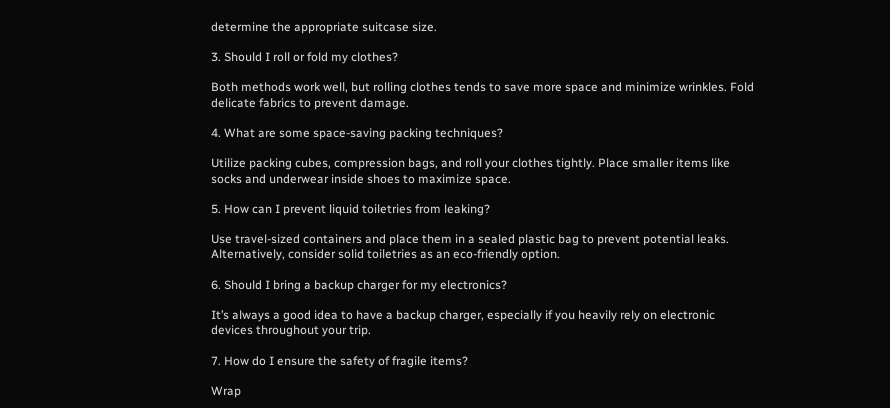determine the appropriate suitcase size.

3. Should I roll or fold my clothes?

Both methods work well, but rolling clothes tends to save more space and minimize wrinkles. Fold delicate fabrics to prevent damage.

4. What are some space-saving packing techniques?

Utilize packing cubes, compression bags, and roll your clothes tightly. Place smaller items like socks and underwear inside shoes to maximize space.

5. How can I prevent liquid toiletries from leaking?

Use travel-sized containers and place them in a sealed plastic bag to prevent potential leaks. Alternatively, consider solid toiletries as an eco-friendly option.

6. Should I bring a backup charger for my electronics?

It’s always a good idea to have a backup charger, especially if you heavily rely on electronic devices throughout your trip.

7. How do I ensure the safety of fragile items?

Wrap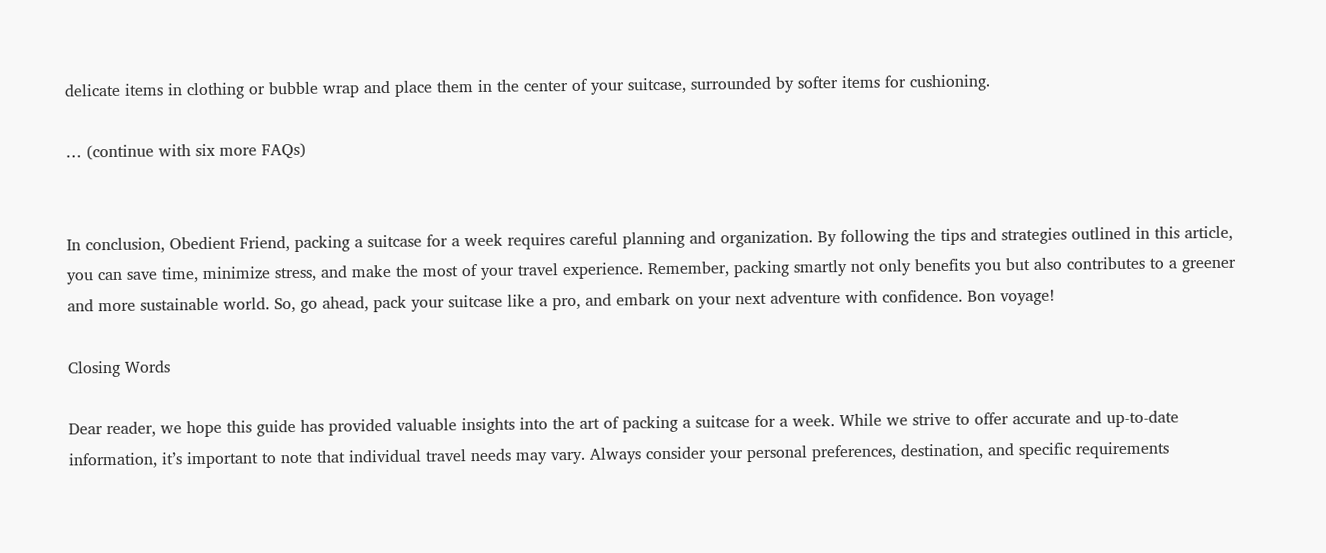delicate items in clothing or bubble wrap and place them in the center of your suitcase, surrounded by softer items for cushioning.

… (continue with six more FAQs)


In conclusion, Obedient Friend, packing a suitcase for a week requires careful planning and organization. By following the tips and strategies outlined in this article, you can save time, minimize stress, and make the most of your travel experience. Remember, packing smartly not only benefits you but also contributes to a greener and more sustainable world. So, go ahead, pack your suitcase like a pro, and embark on your next adventure with confidence. Bon voyage!

Closing Words

Dear reader, we hope this guide has provided valuable insights into the art of packing a suitcase for a week. While we strive to offer accurate and up-to-date information, it’s important to note that individual travel needs may vary. Always consider your personal preferences, destination, and specific requirements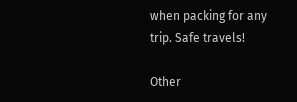when packing for any trip. Safe travels!

Other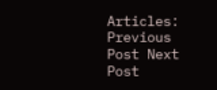Articles:
Previous Post Next Post